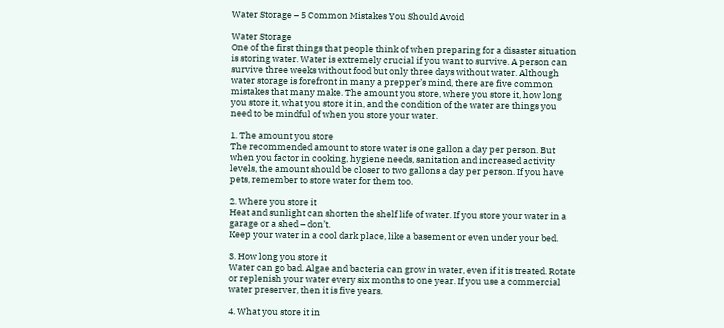Water Storage – 5 Common Mistakes You Should Avoid

Water Storage
One of the first things that people think of when preparing for a disaster situation is storing water. Water is extremely crucial if you want to survive. A person can survive three weeks without food but only three days without water. Although water storage is forefront in many a prepper’s mind, there are five common mistakes that many make. The amount you store, where you store it, how long you store it, what you store it in, and the condition of the water are things you need to be mindful of when you store your water.

1. The amount you store
The recommended amount to store water is one gallon a day per person. But when you factor in cooking, hygiene needs, sanitation and increased activity levels, the amount should be closer to two gallons a day per person. If you have pets, remember to store water for them too.

2. Where you store it
Heat and sunlight can shorten the shelf life of water. If you store your water in a garage or a shed – don’t.
Keep your water in a cool dark place, like a basement or even under your bed.

3. How long you store it
Water can go bad. Algae and bacteria can grow in water, even if it is treated. Rotate or replenish your water every six months to one year. If you use a commercial water preserver, then it is five years.

4. What you store it in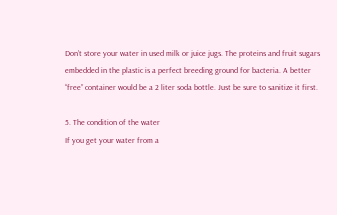Don’t store your water in used milk or juice jugs. The proteins and fruit sugars embedded in the plastic is a perfect breeding ground for bacteria. A better “free” container would be a 2 liter soda bottle. Just be sure to sanitize it first.

5. The condition of the water
If you get your water from a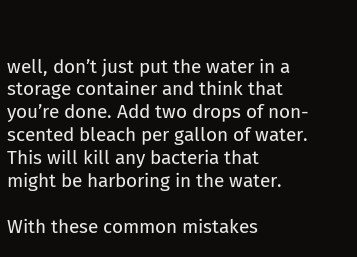well, don’t just put the water in a storage container and think that you’re done. Add two drops of non-scented bleach per gallon of water. This will kill any bacteria that might be harboring in the water.

With these common mistakes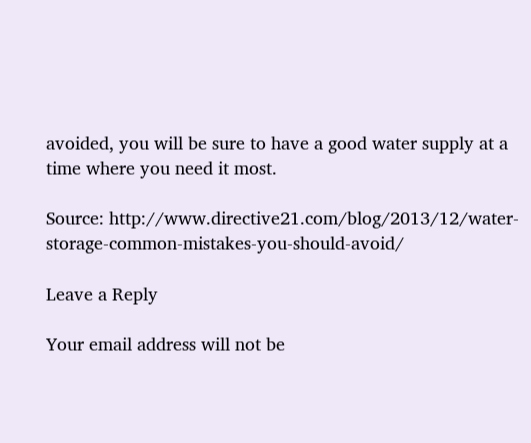avoided, you will be sure to have a good water supply at a time where you need it most.

Source: http://www.directive21.com/blog/2013/12/water-storage-common-mistakes-you-should-avoid/

Leave a Reply

Your email address will not be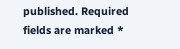published. Required fields are marked *